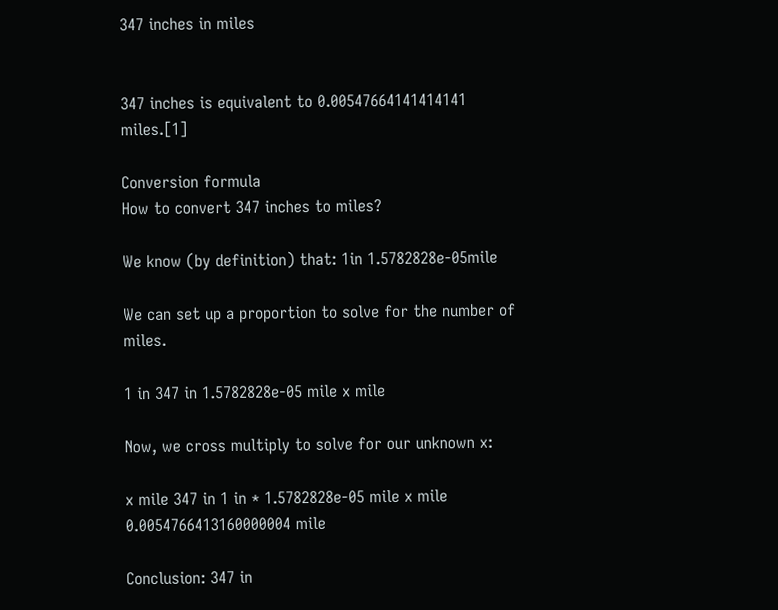347 inches in miles


347 inches is equivalent to 0.00547664141414141 miles.[1]

Conversion formula
How to convert 347 inches to miles?

We know (by definition) that: 1in 1.5782828e-05mile

We can set up a proportion to solve for the number of miles.

1 in 347 in 1.5782828e-05 mile x mile

Now, we cross multiply to solve for our unknown x:

x mile 347 in 1 in * 1.5782828e-05 mile x mile 0.0054766413160000004 mile

Conclusion: 347 in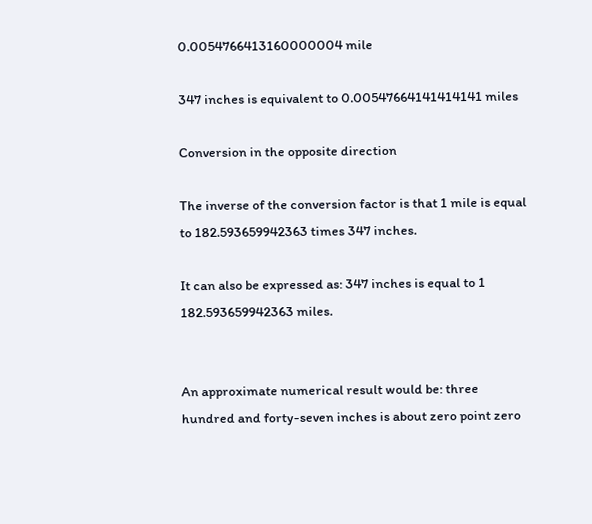0.0054766413160000004 mile

347 inches is equivalent to 0.00547664141414141 miles

Conversion in the opposite direction

The inverse of the conversion factor is that 1 mile is equal to 182.593659942363 times 347 inches.

It can also be expressed as: 347 inches is equal to 1 182.593659942363 miles.


An approximate numerical result would be: three hundred and forty-seven inches is about zero point zero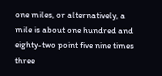one miles, or alternatively, a mile is about one hundred and eighty-two point five nine times three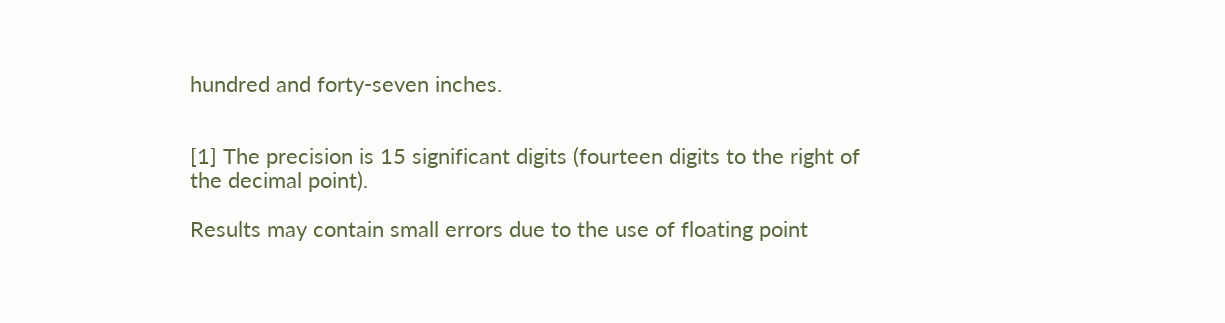hundred and forty-seven inches.


[1] The precision is 15 significant digits (fourteen digits to the right of the decimal point).

Results may contain small errors due to the use of floating point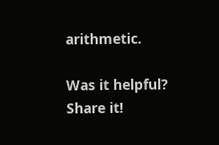arithmetic.

Was it helpful? Share it!